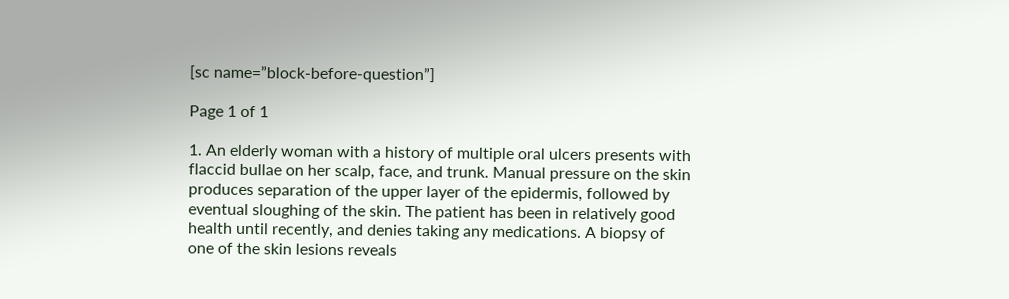[sc name=”block-before-question”]

Page 1 of 1

1. An elderly woman with a history of multiple oral ulcers presents with flaccid bullae on her scalp, face, and trunk. Manual pressure on the skin produces separation of the upper layer of the epidermis, followed by eventual sloughing of the skin. The patient has been in relatively good health until recently, and denies taking any medications. A biopsy of one of the skin lesions reveals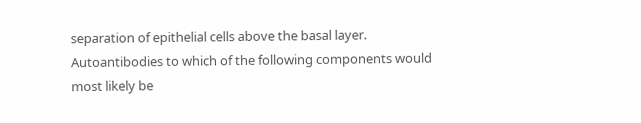separation of epithelial cells above the basal layer. Autoantibodies to which of the following components would most likely be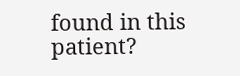found in this patient?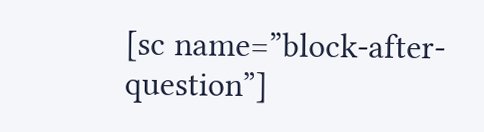[sc name=”block-after-question”]